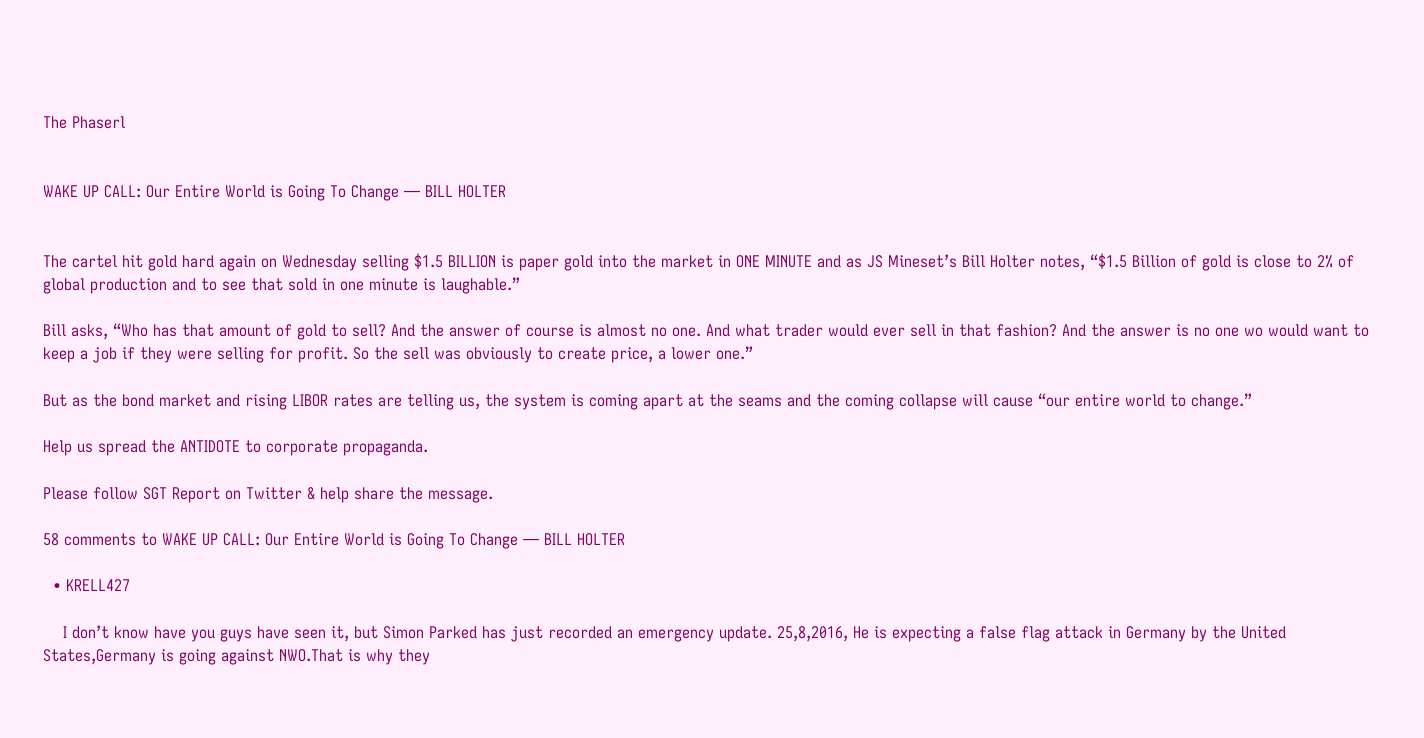The Phaserl


WAKE UP CALL: Our Entire World is Going To Change — BILL HOLTER


The cartel hit gold hard again on Wednesday selling $1.5 BILLION is paper gold into the market in ONE MINUTE and as JS Mineset’s Bill Holter notes, “$1.5 Billion of gold is close to 2% of global production and to see that sold in one minute is laughable.”

Bill asks, “Who has that amount of gold to sell? And the answer of course is almost no one. And what trader would ever sell in that fashion? And the answer is no one wo would want to keep a job if they were selling for profit. So the sell was obviously to create price, a lower one.”

But as the bond market and rising LIBOR rates are telling us, the system is coming apart at the seams and the coming collapse will cause “our entire world to change.”

Help us spread the ANTIDOTE to corporate propaganda.

Please follow SGT Report on Twitter & help share the message.

58 comments to WAKE UP CALL: Our Entire World is Going To Change — BILL HOLTER

  • KRELL427

    I don’t know have you guys have seen it, but Simon Parked has just recorded an emergency update. 25,8,2016, He is expecting a false flag attack in Germany by the United States,Germany is going against NWO.That is why they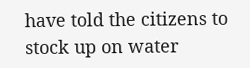have told the citizens to stock up on water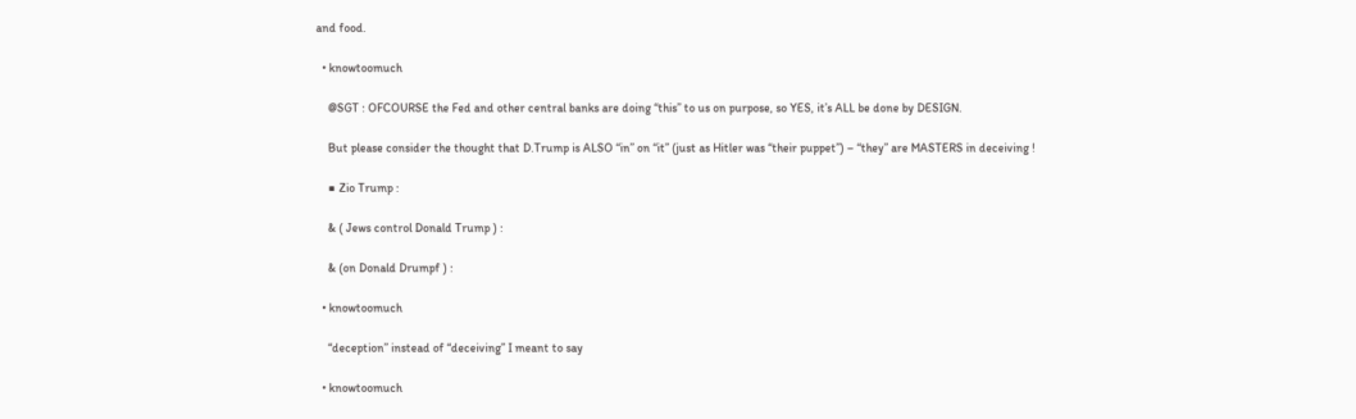and food.

  • knowtoomuch

    @SGT : OFCOURSE the Fed and other central banks are doing “this” to us on purpose, so YES, it’s ALL be done by DESIGN.

    But please consider the thought that D.Trump is ALSO “in” on “it” (just as Hitler was “their puppet”) – “they” are MASTERS in deceiving !

    ■ Zio Trump :

    & ( Jews control Donald Trump ) :

    & (on Donald Drumpf ) :

  • knowtoomuch

    “deception” instead of “deceiving” I meant to say

  • knowtoomuch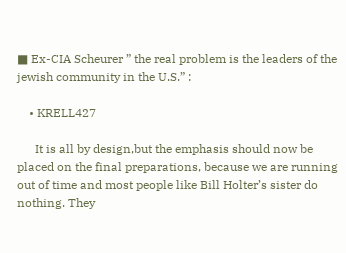■ Ex-CIA Scheurer ” the real problem is the leaders of the jewish community in the U.S.” :

    • KRELL427

      It is all by design,but the emphasis should now be placed on the final preparations, because we are running out of time and most people like Bill Holter’s sister do nothing. They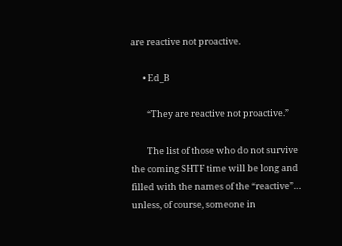are reactive not proactive.

      • Ed_B

        “They are reactive not proactive.”

        The list of those who do not survive the coming SHTF time will be long and filled with the names of the “reactive”… unless, of course, someone in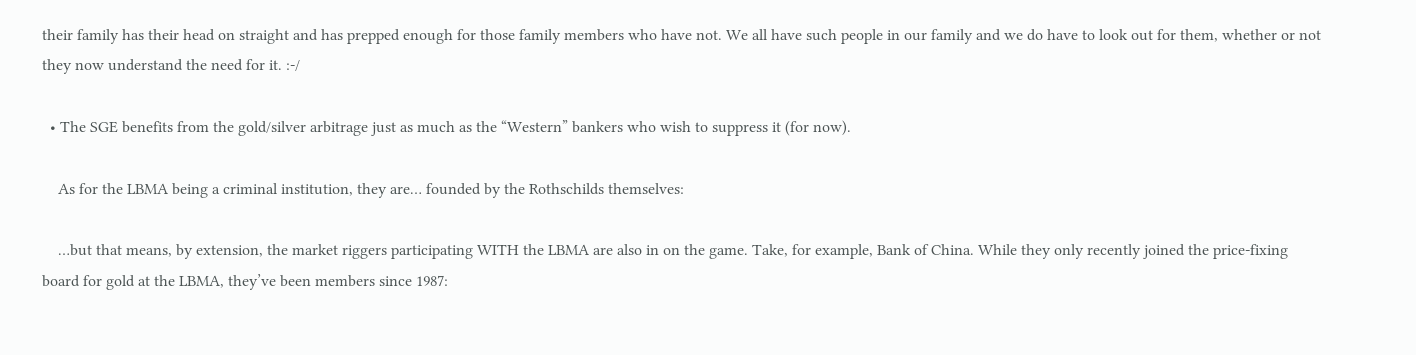their family has their head on straight and has prepped enough for those family members who have not. We all have such people in our family and we do have to look out for them, whether or not they now understand the need for it. :-/

  • The SGE benefits from the gold/silver arbitrage just as much as the “Western” bankers who wish to suppress it (for now).

    As for the LBMA being a criminal institution, they are… founded by the Rothschilds themselves:

    …but that means, by extension, the market riggers participating WITH the LBMA are also in on the game. Take, for example, Bank of China. While they only recently joined the price-fixing board for gold at the LBMA, they’ve been members since 1987: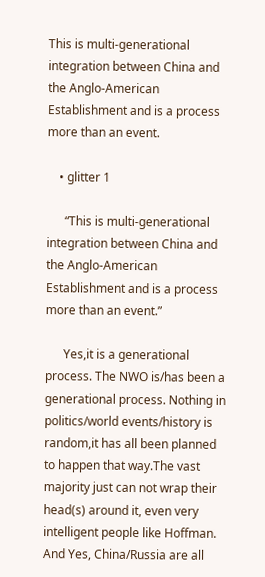This is multi-generational integration between China and the Anglo-American Establishment and is a process more than an event.

    • glitter 1

      “This is multi-generational integration between China and the Anglo-American Establishment and is a process more than an event.”

      Yes,it is a generational process. The NWO is/has been a generational process. Nothing in politics/world events/history is random,it has all been planned to happen that way.The vast majority just can not wrap their head(s) around it, even very intelligent people like Hoffman. And Yes, China/Russia are all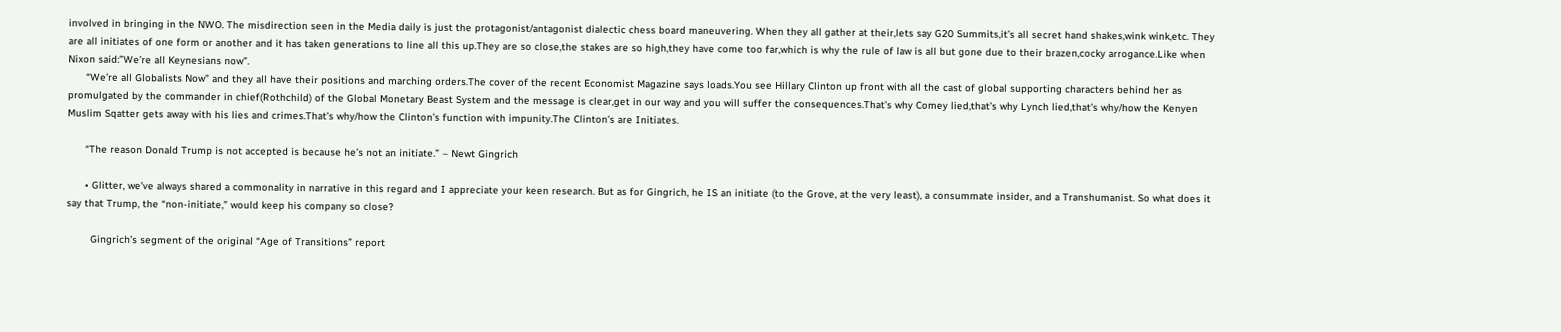involved in bringing in the NWO. The misdirection seen in the Media daily is just the protagonist/antagonist dialectic chess board maneuvering. When they all gather at their,lets say G20 Summits,it’s all secret hand shakes,wink wink,etc. They are all initiates of one form or another and it has taken generations to line all this up.They are so close,the stakes are so high,they have come too far,which is why the rule of law is all but gone due to their brazen,cocky arrogance.Like when Nixon said:”We’re all Keynesians now”.
      “We’re all Globalists Now” and they all have their positions and marching orders.The cover of the recent Economist Magazine says loads.You see Hillary Clinton up front with all the cast of global supporting characters behind her as promulgated by the commander in chief(Rothchild) of the Global Monetary Beast System and the message is clear,get in our way and you will suffer the consequences.That’s why Comey lied,that’s why Lynch lied,that’s why/how the Kenyen Muslim Sqatter gets away with his lies and crimes.That’s why/how the Clinton’s function with impunity.The Clinton’s are Initiates.

      “The reason Donald Trump is not accepted is because he’s not an initiate.” – Newt Gingrich

      • Glitter, we’ve always shared a commonality in narrative in this regard and I appreciate your keen research. But as for Gingrich, he IS an initiate (to the Grove, at the very least), a consummate insider, and a Transhumanist. So what does it say that Trump, the “non-initiate,” would keep his company so close?

        Gingrich’s segment of the original “Age of Transitions” report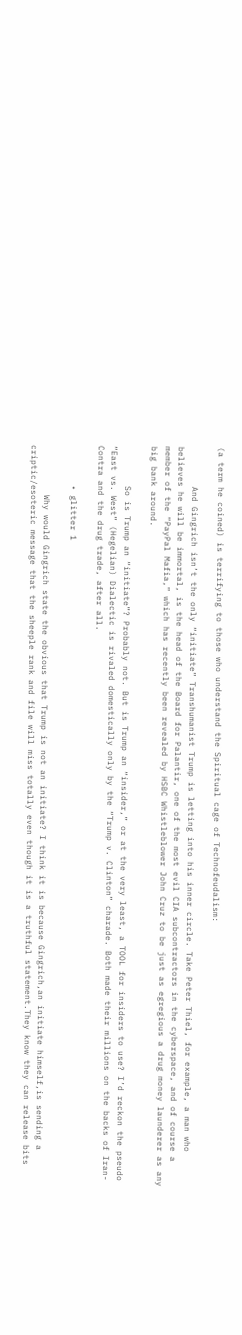(a term he coined) is terrifying to those who understand the Spiritual cage of Technofeudalism:

        And Gingrich isn’t the only “initiate” Transhumanist Trump is letting into his inner circle. Take Peter Thiel, for example, a man who believes he will be immortal, is the head of the Board for Palantir, one of the most evil CIA subcontractors in the cyberspace, and of course a member of the “PayPal Mafia,” which has recently been revealed by HSBC Whistleblower John Cruz to be just as egregious a drug money launderer as any big bank around.

        So is Trump an “initiate”? Probably not. But is Trump an “insider,” or at the very least, a TOOL for insiders to use? I’d reckon the pseudo “East vs. West” (Hegelian) Dialectic is rivaled domestically only by the “Trump v. Clinton” charade. Both made their millions on the backs of Iran-Contra and the drug trade, after all.

        • glitter 1

          Why would Gingrich state the obvious that Trump is not an initiate? I think it is because Gingrich,an initiate himself,is sending a criptic/esoteric message that the sheeple rank and file will miss totally even though it is a truthful statement.They know they can release bits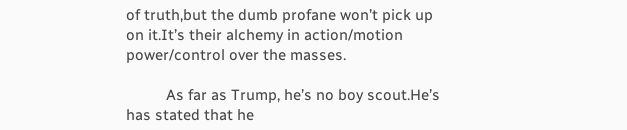of truth,but the dumb profane won’t pick up on it.It’s their alchemy in action/motion power/control over the masses.

          As far as Trump, he’s no boy scout.He’s has stated that he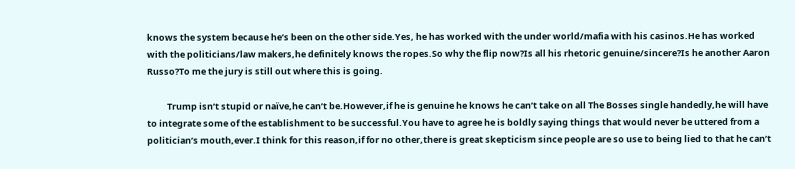knows the system because he’s been on the other side.Yes, he has worked with the under world/mafia with his casinos.He has worked with the politicians/law makers,he definitely knows the ropes.So why the flip now?Is all his rhetoric genuine/sincere?Is he another Aaron Russo?To me the jury is still out where this is going.

          Trump isn’t stupid or naïve,he can’t be.However,if he is genuine he knows he can’t take on all The Bosses single handedly,he will have to integrate some of the establishment to be successful.You have to agree he is boldly saying things that would never be uttered from a politician’s mouth,ever.I think for this reason,if for no other,there is great skepticism since people are so use to being lied to that he can’t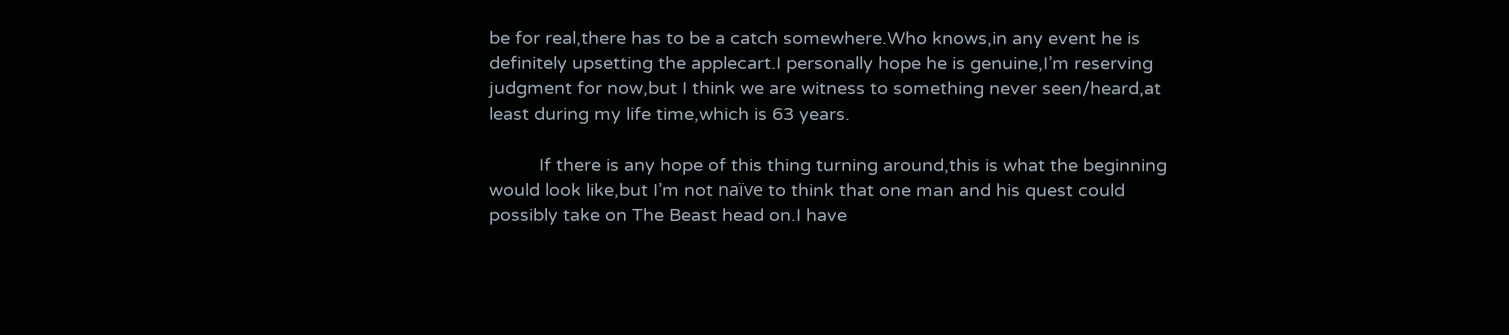be for real,there has to be a catch somewhere.Who knows,in any event he is definitely upsetting the applecart.I personally hope he is genuine,I’m reserving judgment for now,but I think we are witness to something never seen/heard,at least during my life time,which is 63 years.

          If there is any hope of this thing turning around,this is what the beginning would look like,but I’m not naïve to think that one man and his quest could possibly take on The Beast head on.I have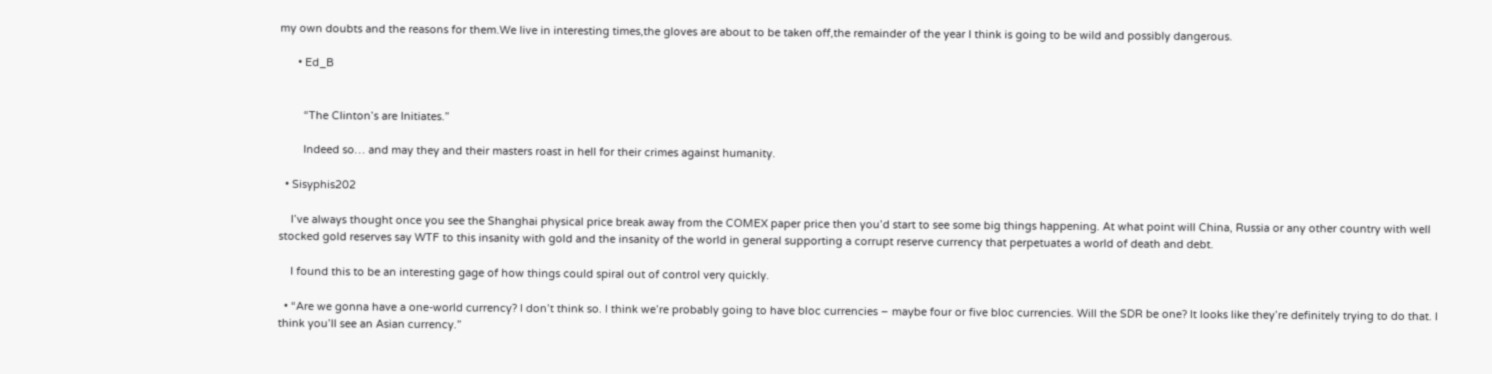my own doubts and the reasons for them.We live in interesting times,the gloves are about to be taken off,the remainder of the year I think is going to be wild and possibly dangerous.

      • Ed_B


        “The Clinton’s are Initiates.”

        Indeed so… and may they and their masters roast in hell for their crimes against humanity.

  • Sisyphis202

    I’ve always thought once you see the Shanghai physical price break away from the COMEX paper price then you’d start to see some big things happening. At what point will China, Russia or any other country with well stocked gold reserves say WTF to this insanity with gold and the insanity of the world in general supporting a corrupt reserve currency that perpetuates a world of death and debt.

    I found this to be an interesting gage of how things could spiral out of control very quickly.

  • “Are we gonna have a one-world currency? I don’t think so. I think we’re probably going to have bloc currencies – maybe four or five bloc currencies. Will the SDR be one? It looks like they’re definitely trying to do that. I think you’ll see an Asian currency.”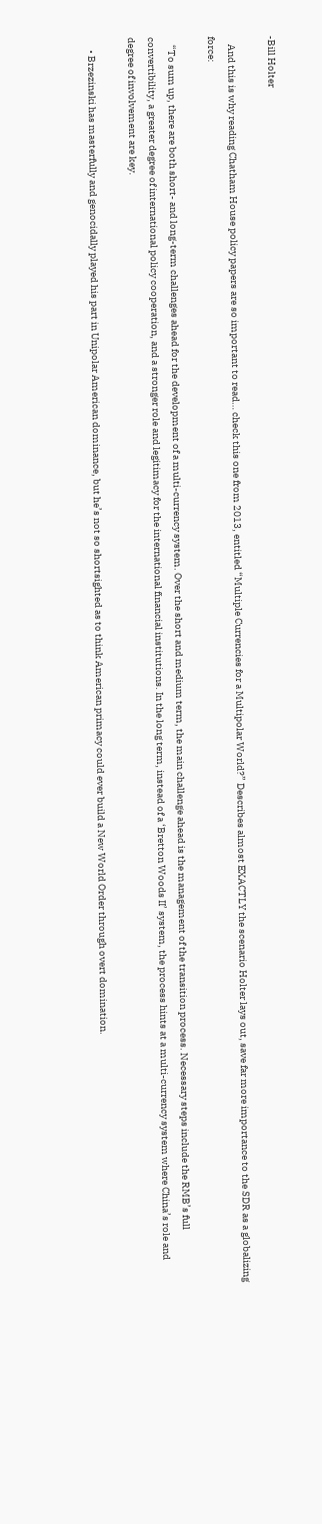-Bill Holter

    And this is why reading Chatham House policy papers are so important to read… check this one from 2013, entitled “Multiple Currencies for a Multipolar World?” Describes almost EXACTLY the scenario Holter lays out, save far more importance to the SDR as a globalizing force:

    “To sum up, there are both short- and long-term challenges ahead for the development of a multi-currency system. Over the short and medium term, the main challenge ahead is the management of the transition process. Necessary steps include the RMB’s full convertibility, a greater degree of international policy cooperation, and a stronger role and legitimacy for the international financial institutions. In the long term, instead of a ‘Bretton Woods II’ system, the process hints at a multi-currency system where China’s role and degree of involvement are key.

      • Brzezinski has masterfully and genocidally played his part in Unipolar American dominance, but he’s not so shortsighted as to think American primacy could ever build a New World Order through overt domination.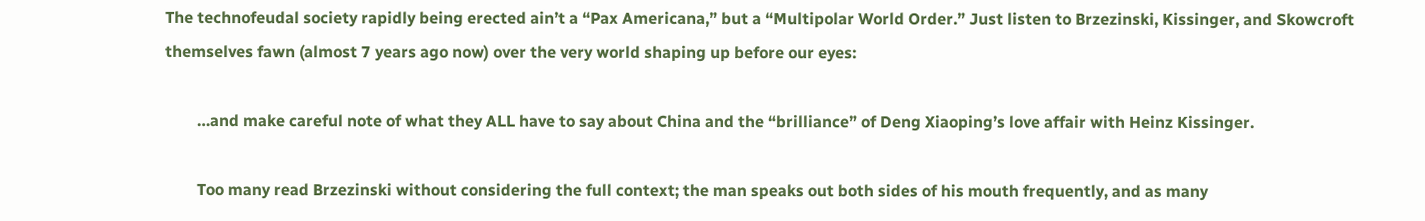The technofeudal society rapidly being erected ain’t a “Pax Americana,” but a “Multipolar World Order.” Just listen to Brzezinski, Kissinger, and Skowcroft themselves fawn (almost 7 years ago now) over the very world shaping up before our eyes:

        …and make careful note of what they ALL have to say about China and the “brilliance” of Deng Xiaoping’s love affair with Heinz Kissinger.

        Too many read Brzezinski without considering the full context; the man speaks out both sides of his mouth frequently, and as many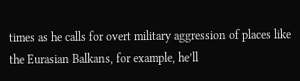times as he calls for overt military aggression of places like the Eurasian Balkans, for example, he’ll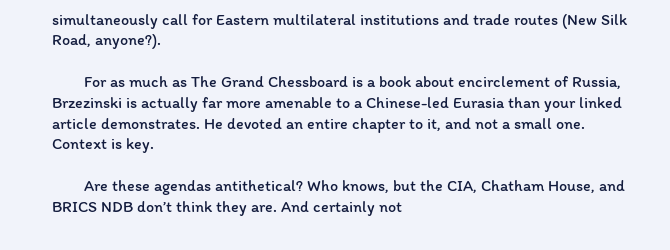simultaneously call for Eastern multilateral institutions and trade routes (New Silk Road, anyone?).

        For as much as The Grand Chessboard is a book about encirclement of Russia, Brzezinski is actually far more amenable to a Chinese-led Eurasia than your linked article demonstrates. He devoted an entire chapter to it, and not a small one. Context is key.

        Are these agendas antithetical? Who knows, but the CIA, Chatham House, and BRICS NDB don’t think they are. And certainly not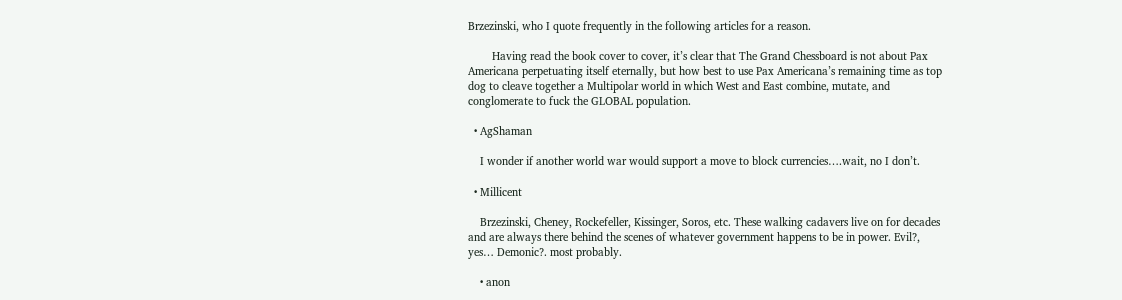Brzezinski, who I quote frequently in the following articles for a reason.

        Having read the book cover to cover, it’s clear that The Grand Chessboard is not about Pax Americana perpetuating itself eternally, but how best to use Pax Americana’s remaining time as top dog to cleave together a Multipolar world in which West and East combine, mutate, and conglomerate to fuck the GLOBAL population.

  • AgShaman

    I wonder if another world war would support a move to block currencies….wait, no I don’t.

  • Millicent

    Brzezinski, Cheney, Rockefeller, Kissinger, Soros, etc. These walking cadavers live on for decades and are always there behind the scenes of whatever government happens to be in power. Evil?, yes… Demonic?. most probably.

    • anon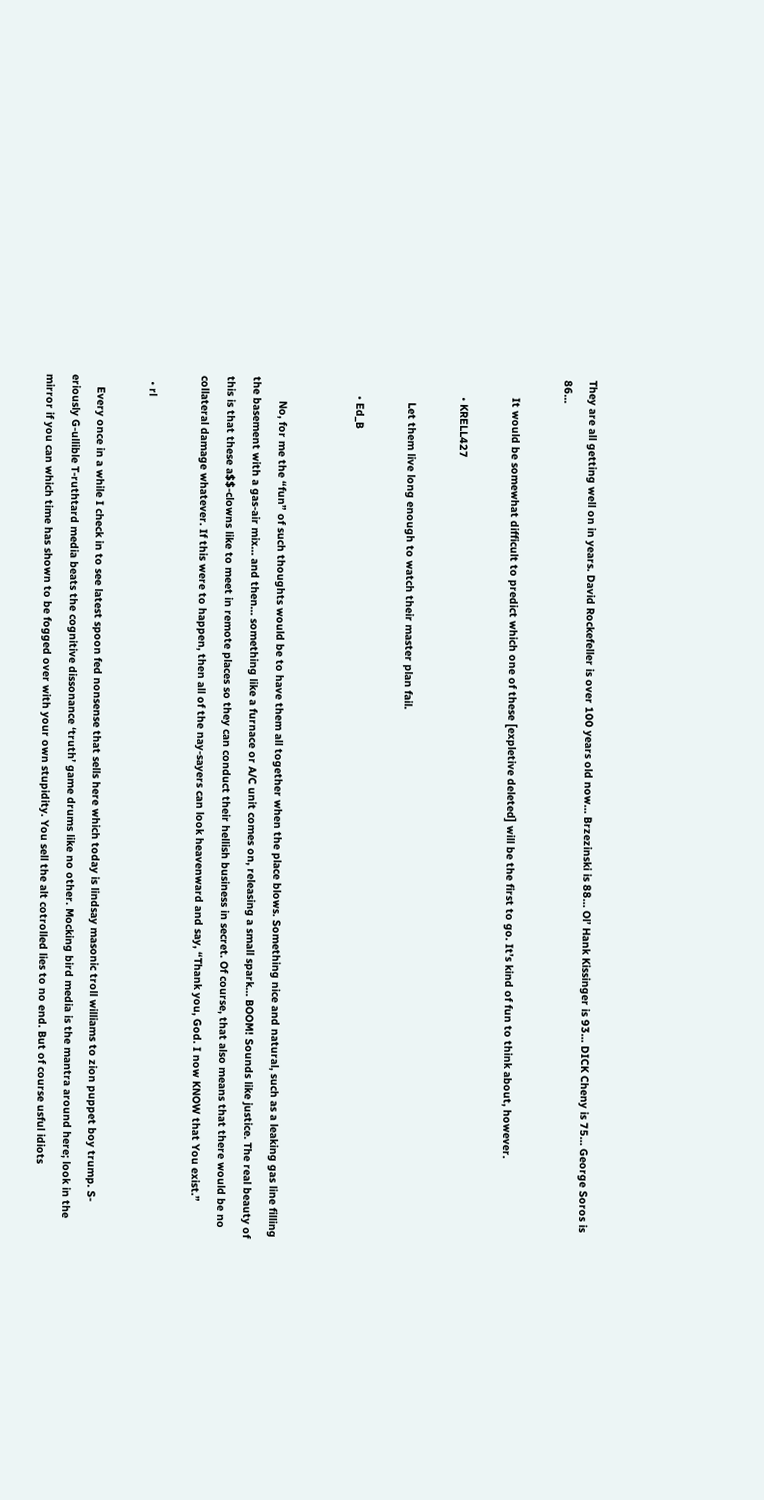They are all getting well on in years. David Rockefeller is over 100 years old now… Brzezinski is 88… Ol’ Hank Kissinger is 93… DICK Cheny is 75… George Soros is 86…

      It would be somewhat difficult to predict which one of these [expletive deleted] will be the first to go. It’s kind of fun to think about, however.

      • KRELL427

        Let them live long enough to watch their master plan fail.

      • Ed_B


        No, for me the “fun” of such thoughts would be to have them all together when the place blows. Something nice and natural, such as a leaking gas line filling the basement with a gas-air mix… and then… something like a furnace or A/C unit comes on, releasing a small spark… BOOM! Sounds like justice. The real beauty of this is that these a$$-clowns like to meet in remote places so they can conduct their hellish business in secret. Of course, that also means that there would be no collateral damage whatever. If this were to happen, then all of the nay-sayers can look heavenward and say, “Thank you, God. I now KNOW that You exist.”

  • rl

    Every once in a while I check in to see latest spoon fed nonsense that sells here which today is lindsay masonic troll williams to zion puppet boy trump. S-eriously G-ullible T-ruthtard media beats the cognitive dissonance ‘truth’ game drums like no other. Mocking bird media is the mantra around here; look in the mirror if you can which time has shown to be fogged over with your own stupidity. You sell the alt cotrolled lies to no end. But of course usful idiots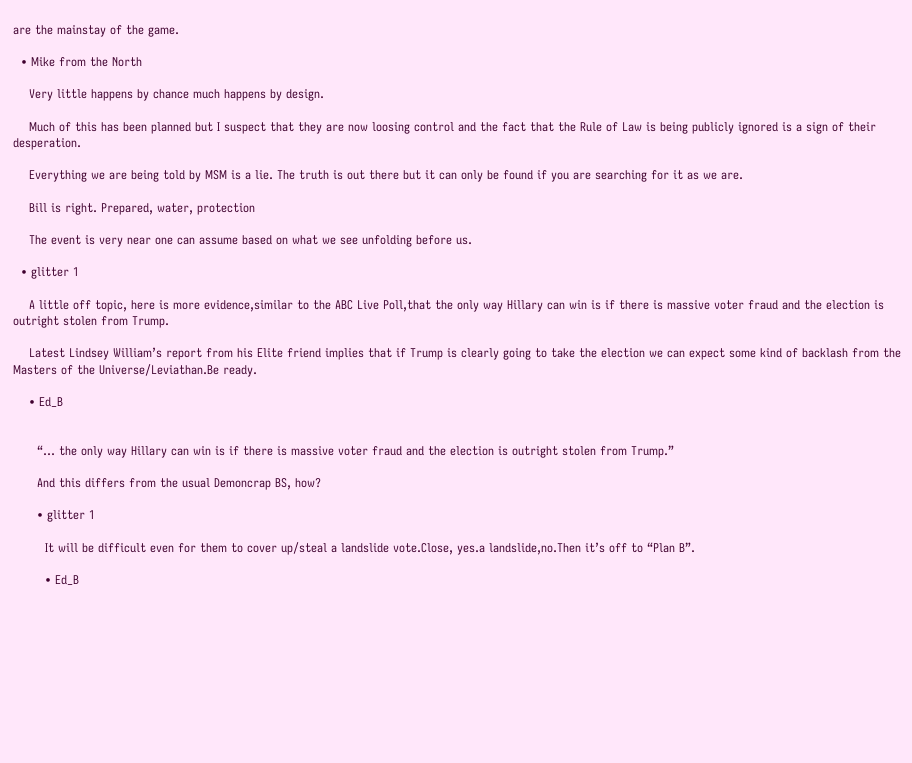are the mainstay of the game.

  • Mike from the North

    Very little happens by chance much happens by design.

    Much of this has been planned but I suspect that they are now loosing control and the fact that the Rule of Law is being publicly ignored is a sign of their desperation.

    Everything we are being told by MSM is a lie. The truth is out there but it can only be found if you are searching for it as we are.

    Bill is right. Prepared, water, protection

    The event is very near one can assume based on what we see unfolding before us.

  • glitter 1

    A little off topic, here is more evidence,similar to the ABC Live Poll,that the only way Hillary can win is if there is massive voter fraud and the election is outright stolen from Trump.

    Latest Lindsey William’s report from his Elite friend implies that if Trump is clearly going to take the election we can expect some kind of backlash from the Masters of the Universe/Leviathan.Be ready.

    • Ed_B


      “… the only way Hillary can win is if there is massive voter fraud and the election is outright stolen from Trump.”

      And this differs from the usual Demoncrap BS, how?

      • glitter 1

        It will be difficult even for them to cover up/steal a landslide vote.Close, yes.a landslide,no.Then it’s off to “Plan B”.

        • Ed_B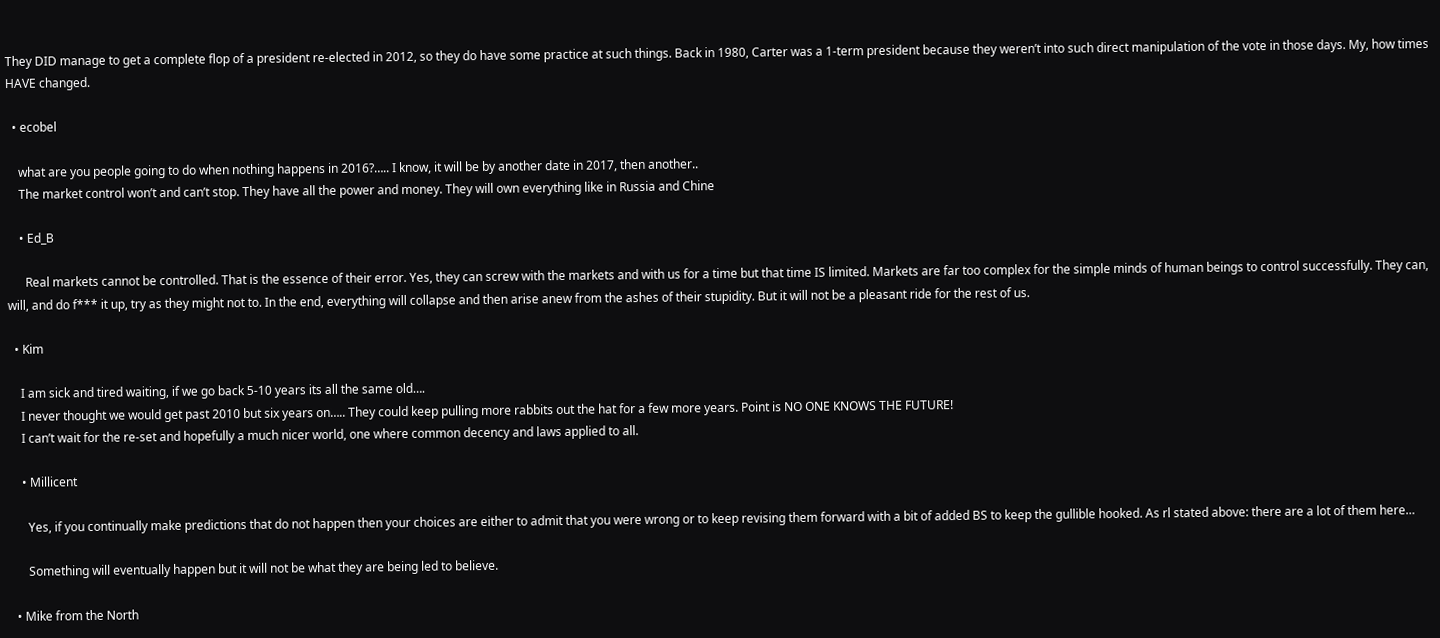They DID manage to get a complete flop of a president re-elected in 2012, so they do have some practice at such things. Back in 1980, Carter was a 1-term president because they weren’t into such direct manipulation of the vote in those days. My, how times HAVE changed.

  • ecobel

    what are you people going to do when nothing happens in 2016?….. I know, it will be by another date in 2017, then another..
    The market control won’t and can’t stop. They have all the power and money. They will own everything like in Russia and Chine

    • Ed_B

      Real markets cannot be controlled. That is the essence of their error. Yes, they can screw with the markets and with us for a time but that time IS limited. Markets are far too complex for the simple minds of human beings to control successfully. They can, will, and do f*** it up, try as they might not to. In the end, everything will collapse and then arise anew from the ashes of their stupidity. But it will not be a pleasant ride for the rest of us.

  • Kim

    I am sick and tired waiting, if we go back 5-10 years its all the same old….
    I never thought we would get past 2010 but six years on….. They could keep pulling more rabbits out the hat for a few more years. Point is NO ONE KNOWS THE FUTURE!
    I can’t wait for the re-set and hopefully a much nicer world, one where common decency and laws applied to all.

    • Millicent

      Yes, if you continually make predictions that do not happen then your choices are either to admit that you were wrong or to keep revising them forward with a bit of added BS to keep the gullible hooked. As rl stated above: there are a lot of them here…

      Something will eventually happen but it will not be what they are being led to believe.

  • Mike from the North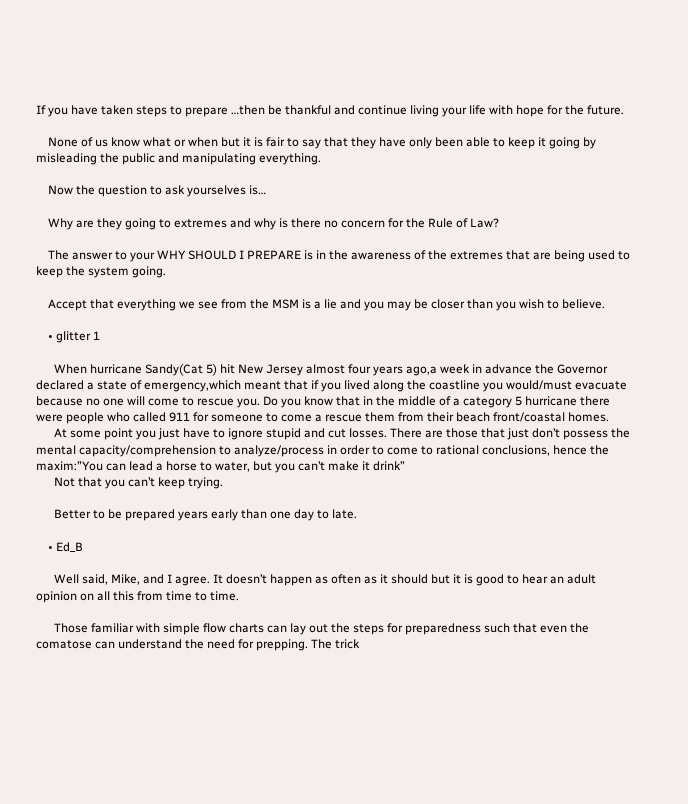If you have taken steps to prepare …then be thankful and continue living your life with hope for the future.

    None of us know what or when but it is fair to say that they have only been able to keep it going by misleading the public and manipulating everything.

    Now the question to ask yourselves is…

    Why are they going to extremes and why is there no concern for the Rule of Law?

    The answer to your WHY SHOULD I PREPARE is in the awareness of the extremes that are being used to keep the system going.

    Accept that everything we see from the MSM is a lie and you may be closer than you wish to believe.

    • glitter 1

      When hurricane Sandy(Cat 5) hit New Jersey almost four years ago,a week in advance the Governor declared a state of emergency,which meant that if you lived along the coastline you would/must evacuate because no one will come to rescue you. Do you know that in the middle of a category 5 hurricane there were people who called 911 for someone to come a rescue them from their beach front/coastal homes.
      At some point you just have to ignore stupid and cut losses. There are those that just don’t possess the mental capacity/comprehension to analyze/process in order to come to rational conclusions, hence the maxim:”You can lead a horse to water, but you can’t make it drink”
      Not that you can’t keep trying.

      Better to be prepared years early than one day to late.

    • Ed_B

      Well said, Mike, and I agree. It doesn’t happen as often as it should but it is good to hear an adult opinion on all this from time to time.

      Those familiar with simple flow charts can lay out the steps for preparedness such that even the comatose can understand the need for prepping. The trick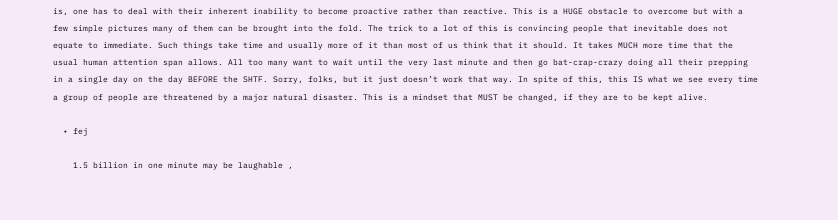is, one has to deal with their inherent inability to become proactive rather than reactive. This is a HUGE obstacle to overcome but with a few simple pictures many of them can be brought into the fold. The trick to a lot of this is convincing people that inevitable does not equate to immediate. Such things take time and usually more of it than most of us think that it should. It takes MUCH more time that the usual human attention span allows. All too many want to wait until the very last minute and then go bat-crap-crazy doing all their prepping in a single day on the day BEFORE the SHTF. Sorry, folks, but it just doesn’t work that way. In spite of this, this IS what we see every time a group of people are threatened by a major natural disaster. This is a mindset that MUST be changed, if they are to be kept alive.

  • fej

    1.5 billion in one minute may be laughable ,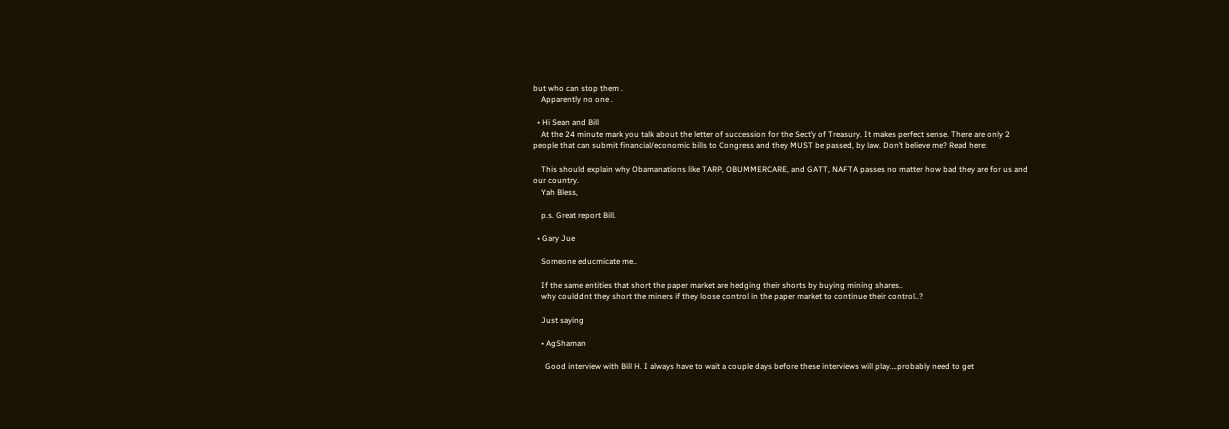but who can stop them .
    Apparently no one .

  • Hi Sean and Bill
    At the 24 minute mark you talk about the letter of succession for the Sect’y of Treasury. It makes perfect sense. There are only 2 people that can submit financial/economic bills to Congress and they MUST be passed, by law. Don’t believe me? Read here:

    This should explain why Obamanations like TARP, OBUMMERCARE, and GATT, NAFTA passes no matter how bad they are for us and our country.
    Yah Bless,

    p.s. Great report Bill.

  • Gary Jue

    Someone educmicate me..

    If the same entities that short the paper market are hedging their shorts by buying mining shares..
    why coulddnt they short the miners if they loose control in the paper market to continue their control..?

    Just saying

    • AgShaman

      Good interview with Bill H. I always have to wait a couple days before these interviews will play….probably need to get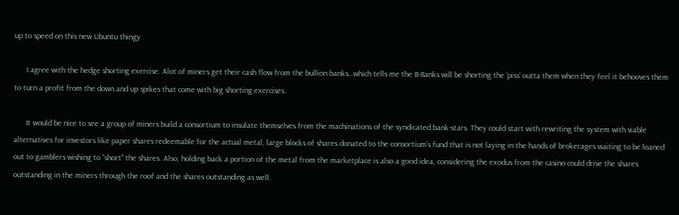up to speed on this new Ubuntu thingy

      I agree with the hedge shorting exercise. Alot of miners get their cash flow from the bullion banks…which tells me the B-Banks will be shorting the ‘piss’ outta them when they feel it behooves them to turn a profit from the down and up spikes that come with big shorting exercises.

      It would be nice to see a group of miners build a consortium to insulate themselves from the machinations of the syndicated bank-stars. They could start with rewriting the system with viable alternatives for investors like paper shares redeemable for the actual metal, large blocks of shares donated to the consortium’s fund that is not laying in the hands of brokerages waiting to be loaned out to gamblers wishing to “short” the shares. Also, holding back a portion of the metal from the marketplace is also a good idea, considering the exodus from the casino could drive the shares outstanding in the miners through the roof and the shares outstanding as well.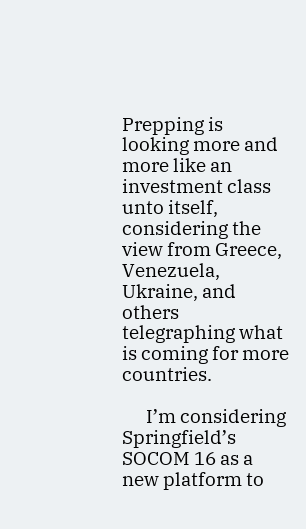Prepping is looking more and more like an investment class unto itself, considering the view from Greece, Venezuela, Ukraine, and others telegraphing what is coming for more countries.

      I’m considering Springfield’s SOCOM 16 as a new platform to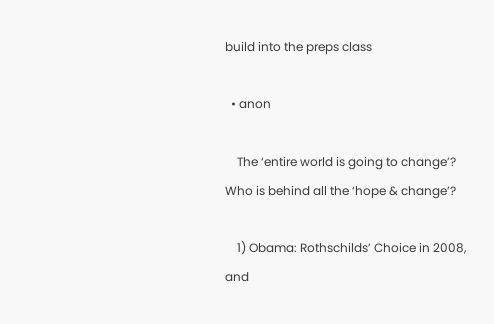build into the preps class

  • anon

    The ‘entire world is going to change’? Who is behind all the ‘hope & change’?

    1) Obama: Rothschilds’ Choice in 2008, and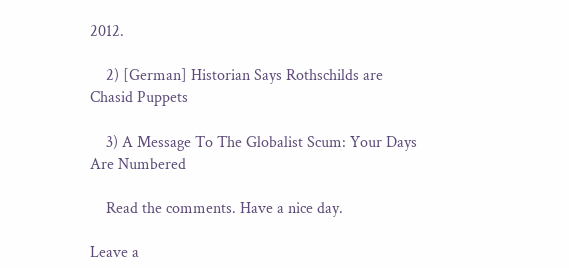2012.

    2) [German] Historian Says Rothschilds are Chasid Puppets

    3) A Message To The Globalist Scum: Your Days Are Numbered

    Read the comments. Have a nice day.

Leave a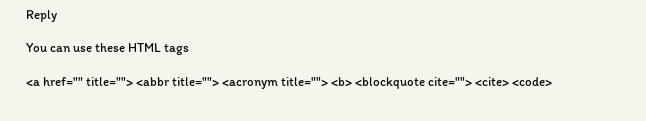Reply

You can use these HTML tags

<a href="" title=""> <abbr title=""> <acronym title=""> <b> <blockquote cite=""> <cite> <code>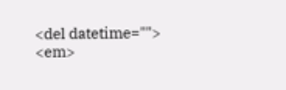<del datetime=""> <em>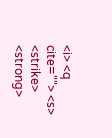<i> <q cite=""> <s> <strike> <strong>